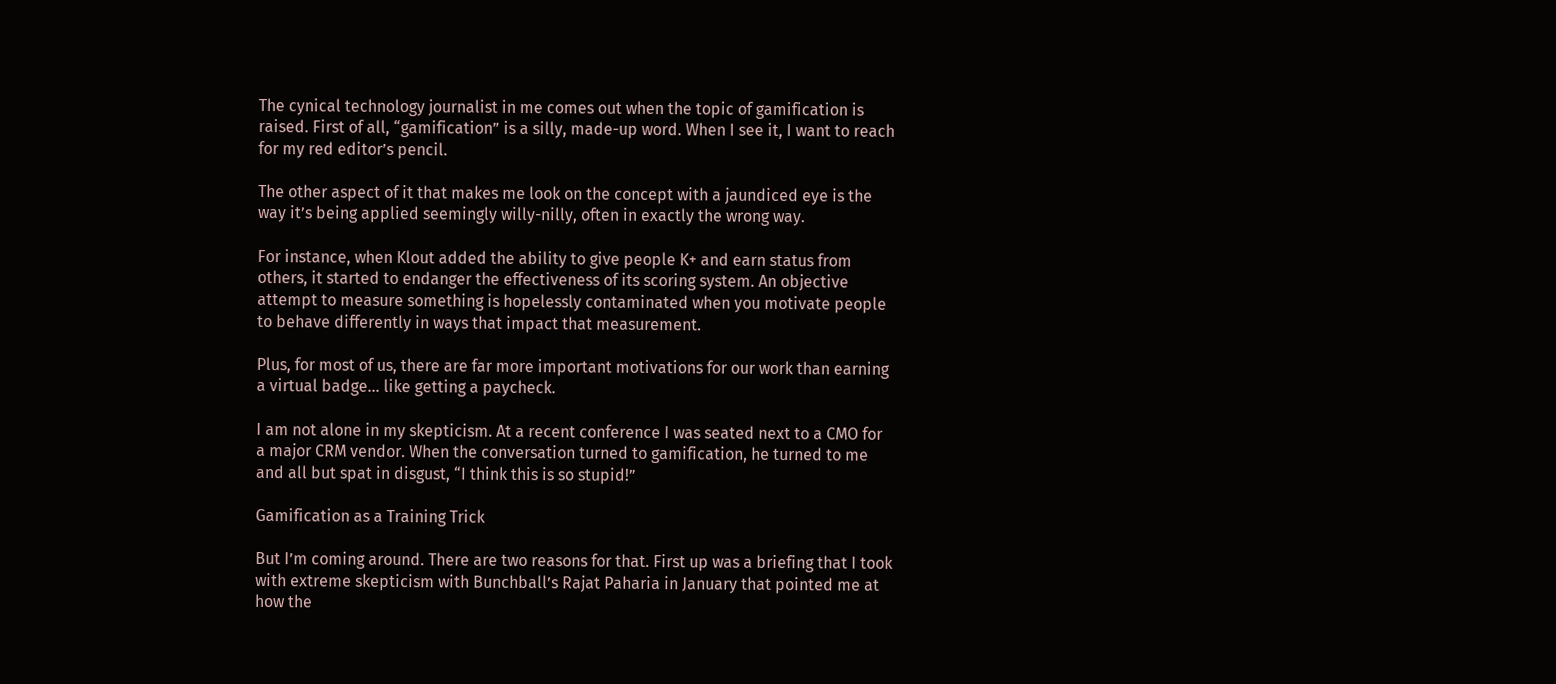The cynical technology journalist in me comes out when the topic of gamification is raised. First of all, “gamification” is a silly, made-up word. When I see it, I want to reach for my red editor’s pencil.

The other aspect of it that makes me look on the concept with a jaundiced eye is the way it’s being applied seemingly willy-nilly, often in exactly the wrong way.

For instance, when Klout added the ability to give people K+ and earn status from others, it started to endanger the effectiveness of its scoring system. An objective attempt to measure something is hopelessly contaminated when you motivate people to behave differently in ways that impact that measurement.

Plus, for most of us, there are far more important motivations for our work than earning a virtual badge… like getting a paycheck.

I am not alone in my skepticism. At a recent conference I was seated next to a CMO for a major CRM vendor. When the conversation turned to gamification, he turned to me and all but spat in disgust, “I think this is so stupid!”

Gamification as a Training Trick

But I’m coming around. There are two reasons for that. First up was a briefing that I took with extreme skepticism with Bunchball’s Rajat Paharia in January that pointed me at how the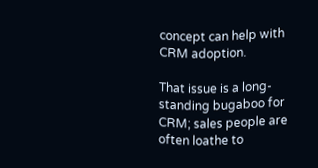concept can help with CRM adoption.

That issue is a long-standing bugaboo for CRM; sales people are often loathe to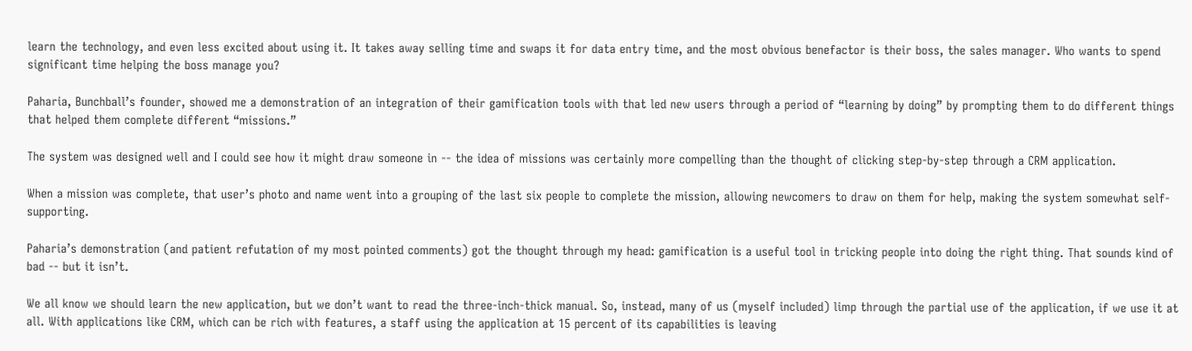learn the technology, and even less excited about using it. It takes away selling time and swaps it for data entry time, and the most obvious benefactor is their boss, the sales manager. Who wants to spend significant time helping the boss manage you?

Paharia, Bunchball’s founder, showed me a demonstration of an integration of their gamification tools with that led new users through a period of “learning by doing” by prompting them to do different things that helped them complete different “missions.”

The system was designed well and I could see how it might draw someone in -- the idea of missions was certainly more compelling than the thought of clicking step-by-step through a CRM application.

When a mission was complete, that user’s photo and name went into a grouping of the last six people to complete the mission, allowing newcomers to draw on them for help, making the system somewhat self-supporting.

Paharia’s demonstration (and patient refutation of my most pointed comments) got the thought through my head: gamification is a useful tool in tricking people into doing the right thing. That sounds kind of bad -- but it isn’t.

We all know we should learn the new application, but we don’t want to read the three-inch-thick manual. So, instead, many of us (myself included) limp through the partial use of the application, if we use it at all. With applications like CRM, which can be rich with features, a staff using the application at 15 percent of its capabilities is leaving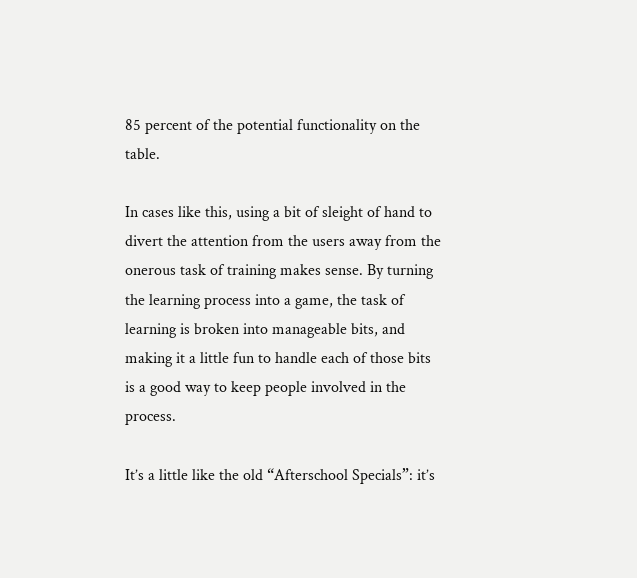85 percent of the potential functionality on the table.

In cases like this, using a bit of sleight of hand to divert the attention from the users away from the onerous task of training makes sense. By turning the learning process into a game, the task of learning is broken into manageable bits, and making it a little fun to handle each of those bits is a good way to keep people involved in the process.

It’s a little like the old “Afterschool Specials”: it’s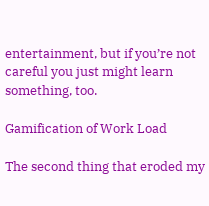entertainment, but if you’re not careful you just might learn something, too.

Gamification of Work Load

The second thing that eroded my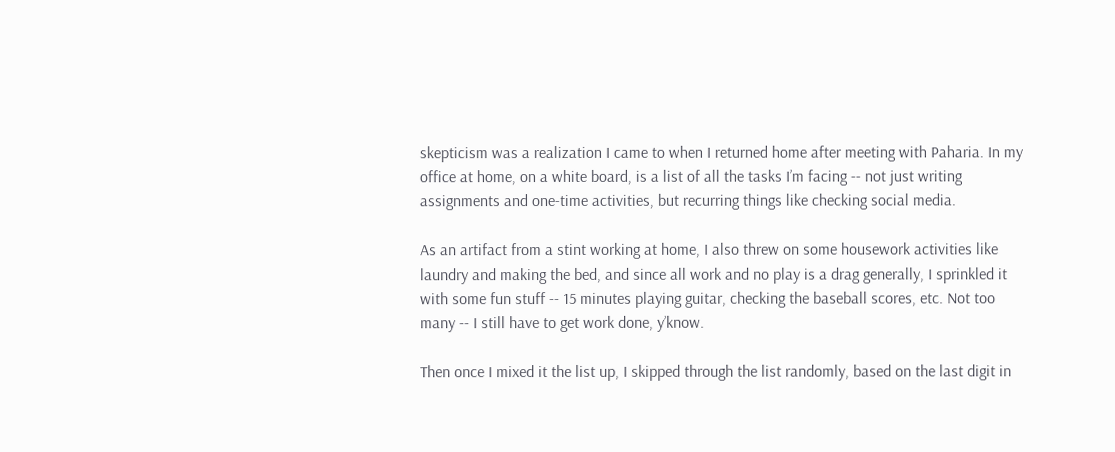skepticism was a realization I came to when I returned home after meeting with Paharia. In my office at home, on a white board, is a list of all the tasks I’m facing -- not just writing assignments and one-time activities, but recurring things like checking social media.

As an artifact from a stint working at home, I also threw on some housework activities like laundry and making the bed, and since all work and no play is a drag generally, I sprinkled it with some fun stuff -- 15 minutes playing guitar, checking the baseball scores, etc. Not too many -- I still have to get work done, y’know.

Then once I mixed it the list up, I skipped through the list randomly, based on the last digit in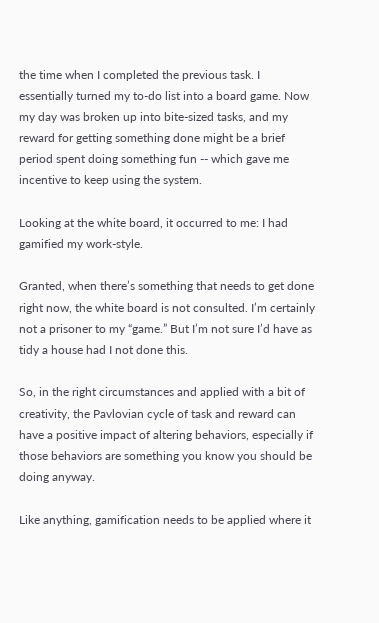the time when I completed the previous task. I essentially turned my to-do list into a board game. Now my day was broken up into bite-sized tasks, and my reward for getting something done might be a brief period spent doing something fun -- which gave me incentive to keep using the system.

Looking at the white board, it occurred to me: I had gamified my work-style.

Granted, when there’s something that needs to get done right now, the white board is not consulted. I’m certainly not a prisoner to my “game.” But I’m not sure I’d have as tidy a house had I not done this.

So, in the right circumstances and applied with a bit of creativity, the Pavlovian cycle of task and reward can have a positive impact of altering behaviors, especially if those behaviors are something you know you should be doing anyway.

Like anything, gamification needs to be applied where it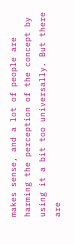makes sense, and a lot of people are harming the perception of the concept by using it a bit too universally. But there are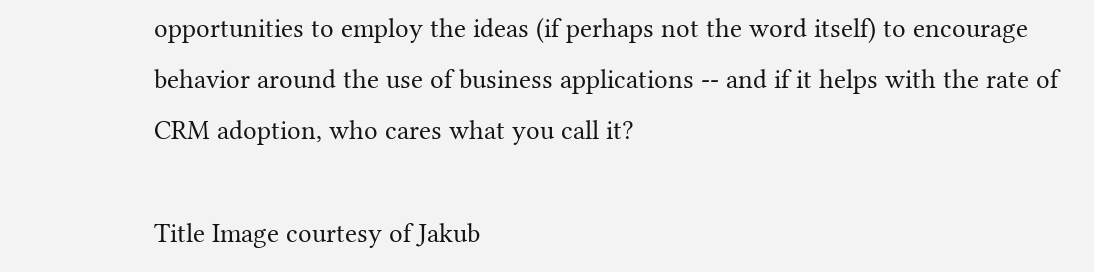opportunities to employ the ideas (if perhaps not the word itself) to encourage behavior around the use of business applications -- and if it helps with the rate of CRM adoption, who cares what you call it?

Title Image courtesy of Jakub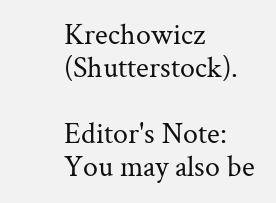Krechowicz (Shutterstock).

Editor's Note: You may also be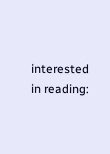interested in reading: